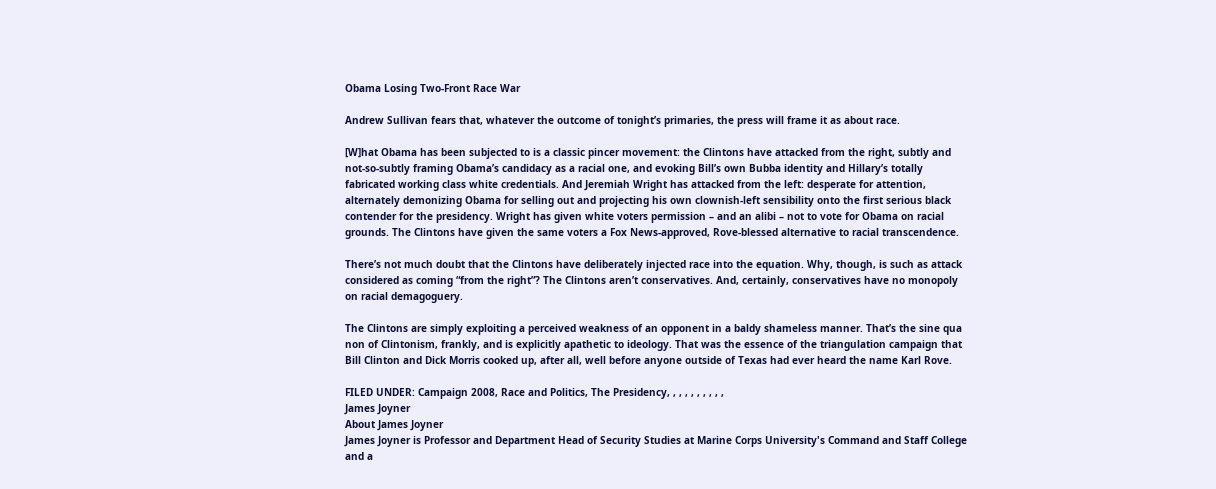Obama Losing Two-Front Race War

Andrew Sullivan fears that, whatever the outcome of tonight’s primaries, the press will frame it as about race.

[W]hat Obama has been subjected to is a classic pincer movement: the Clintons have attacked from the right, subtly and not-so-subtly framing Obama’s candidacy as a racial one, and evoking Bill’s own Bubba identity and Hillary’s totally fabricated working class white credentials. And Jeremiah Wright has attacked from the left: desperate for attention, alternately demonizing Obama for selling out and projecting his own clownish-left sensibility onto the first serious black contender for the presidency. Wright has given white voters permission – and an alibi – not to vote for Obama on racial grounds. The Clintons have given the same voters a Fox News-approved, Rove-blessed alternative to racial transcendence.

There’s not much doubt that the Clintons have deliberately injected race into the equation. Why, though, is such as attack considered as coming “from the right”? The Clintons aren’t conservatives. And, certainly, conservatives have no monopoly on racial demagoguery.

The Clintons are simply exploiting a perceived weakness of an opponent in a baldy shameless manner. That’s the sine qua non of Clintonism, frankly, and is explicitly apathetic to ideology. That was the essence of the triangulation campaign that Bill Clinton and Dick Morris cooked up, after all, well before anyone outside of Texas had ever heard the name Karl Rove.

FILED UNDER: Campaign 2008, Race and Politics, The Presidency, , , , , , , , , ,
James Joyner
About James Joyner
James Joyner is Professor and Department Head of Security Studies at Marine Corps University's Command and Staff College and a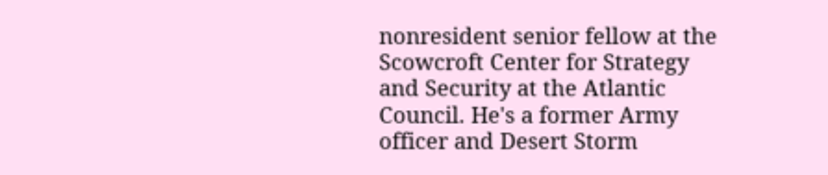nonresident senior fellow at the Scowcroft Center for Strategy and Security at the Atlantic Council. He's a former Army officer and Desert Storm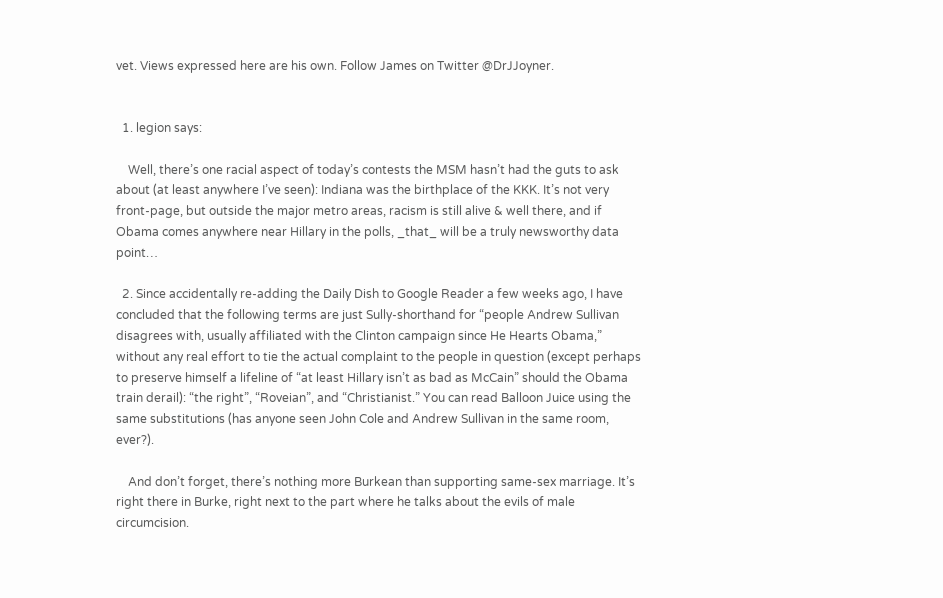vet. Views expressed here are his own. Follow James on Twitter @DrJJoyner.


  1. legion says:

    Well, there’s one racial aspect of today’s contests the MSM hasn’t had the guts to ask about (at least anywhere I’ve seen): Indiana was the birthplace of the KKK. It’s not very front-page, but outside the major metro areas, racism is still alive & well there, and if Obama comes anywhere near Hillary in the polls, _that_ will be a truly newsworthy data point…

  2. Since accidentally re-adding the Daily Dish to Google Reader a few weeks ago, I have concluded that the following terms are just Sully-shorthand for “people Andrew Sullivan disagrees with, usually affiliated with the Clinton campaign since He Hearts Obama,” without any real effort to tie the actual complaint to the people in question (except perhaps to preserve himself a lifeline of “at least Hillary isn’t as bad as McCain” should the Obama train derail): “the right”, “Roveian”, and “Christianist.” You can read Balloon Juice using the same substitutions (has anyone seen John Cole and Andrew Sullivan in the same room, ever?).

    And don’t forget, there’s nothing more Burkean than supporting same-sex marriage. It’s right there in Burke, right next to the part where he talks about the evils of male circumcision.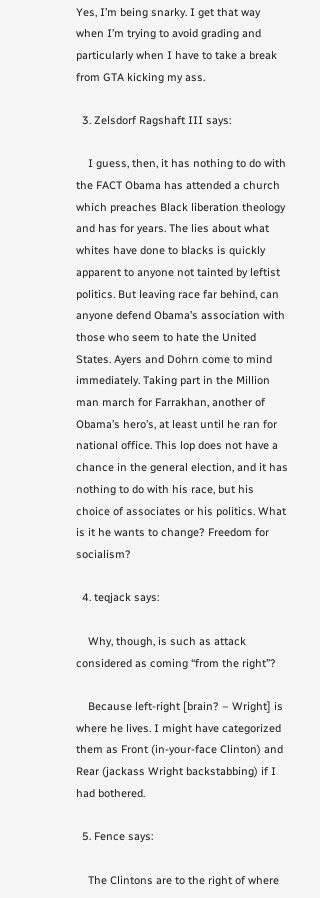Yes, I’m being snarky. I get that way when I’m trying to avoid grading and particularly when I have to take a break from GTA kicking my ass.

  3. Zelsdorf Ragshaft III says:

    I guess, then, it has nothing to do with the FACT Obama has attended a church which preaches Black liberation theology and has for years. The lies about what whites have done to blacks is quickly apparent to anyone not tainted by leftist politics. But leaving race far behind, can anyone defend Obama’s association with those who seem to hate the United States. Ayers and Dohrn come to mind immediately. Taking part in the Million man march for Farrakhan, another of Obama’s hero’s, at least until he ran for national office. This lop does not have a chance in the general election, and it has nothing to do with his race, but his choice of associates or his politics. What is it he wants to change? Freedom for socialism?

  4. teqjack says:

    Why, though, is such as attack considered as coming “from the right”?

    Because left-right [brain? – Wright] is where he lives. I might have categorized them as Front (in-your-face Clinton) and Rear (jackass Wright backstabbing) if I had bothered.

  5. Fence says:

    The Clintons are to the right of where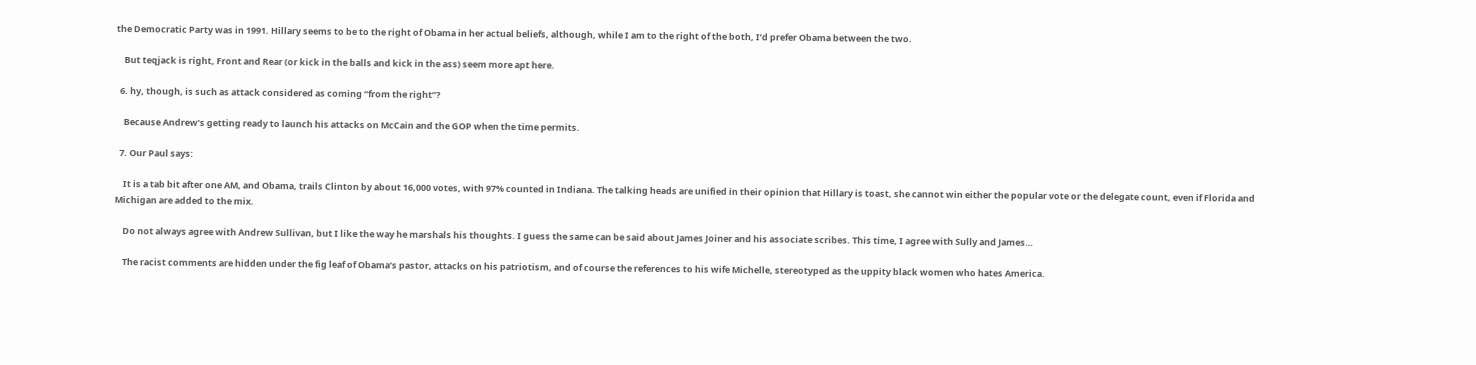the Democratic Party was in 1991. Hillary seems to be to the right of Obama in her actual beliefs, although, while I am to the right of the both, I’d prefer Obama between the two.

    But teqjack is right, Front and Rear (or kick in the balls and kick in the ass) seem more apt here.

  6. hy, though, is such as attack considered as coming “from the right”?

    Because Andrew’s getting ready to launch his attacks on McCain and the GOP when the time permits.

  7. Our Paul says:

    It is a tab bit after one AM, and Obama, trails Clinton by about 16,000 votes, with 97% counted in Indiana. The talking heads are unified in their opinion that Hillary is toast, she cannot win either the popular vote or the delegate count, even if Florida and Michigan are added to the mix.

    Do not always agree with Andrew Sullivan, but I like the way he marshals his thoughts. I guess the same can be said about James Joiner and his associate scribes. This time, I agree with Sully and James…

    The racist comments are hidden under the fig leaf of Obama’s pastor, attacks on his patriotism, and of course the references to his wife Michelle, stereotyped as the uppity black women who hates America.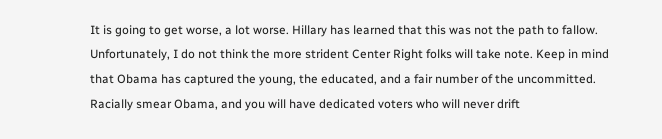It is going to get worse, a lot worse. Hillary has learned that this was not the path to fallow. Unfortunately, I do not think the more strident Center Right folks will take note. Keep in mind that Obama has captured the young, the educated, and a fair number of the uncommitted. Racially smear Obama, and you will have dedicated voters who will never drift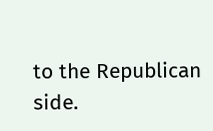to the Republican side.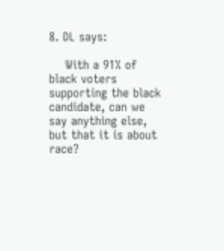8. DL says:

    With a 91% of black voters supporting the black candidate, can we say anything else, but that it is about race?